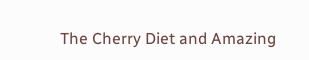The Cherry Diet and Amazing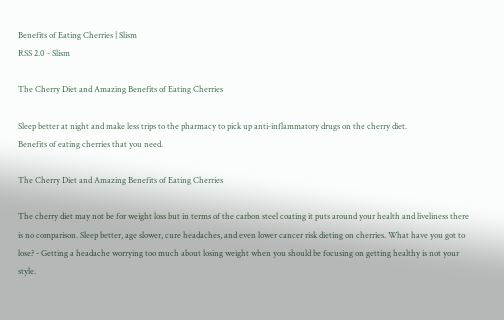Benefits of Eating Cherries | Slism
RSS 2.0 - Slism

The Cherry Diet and Amazing Benefits of Eating Cherries

Sleep better at night and make less trips to the pharmacy to pick up anti-inflammatory drugs on the cherry diet.
Benefits of eating cherries that you need.

The Cherry Diet and Amazing Benefits of Eating Cherries

The cherry diet may not be for weight loss but in terms of the carbon steel coating it puts around your health and liveliness there is no comparison. Sleep better, age slower, cure headaches, and even lower cancer risk dieting on cherries. What have you got to lose? - Getting a headache worrying too much about losing weight when you should be focusing on getting healthy is not your style.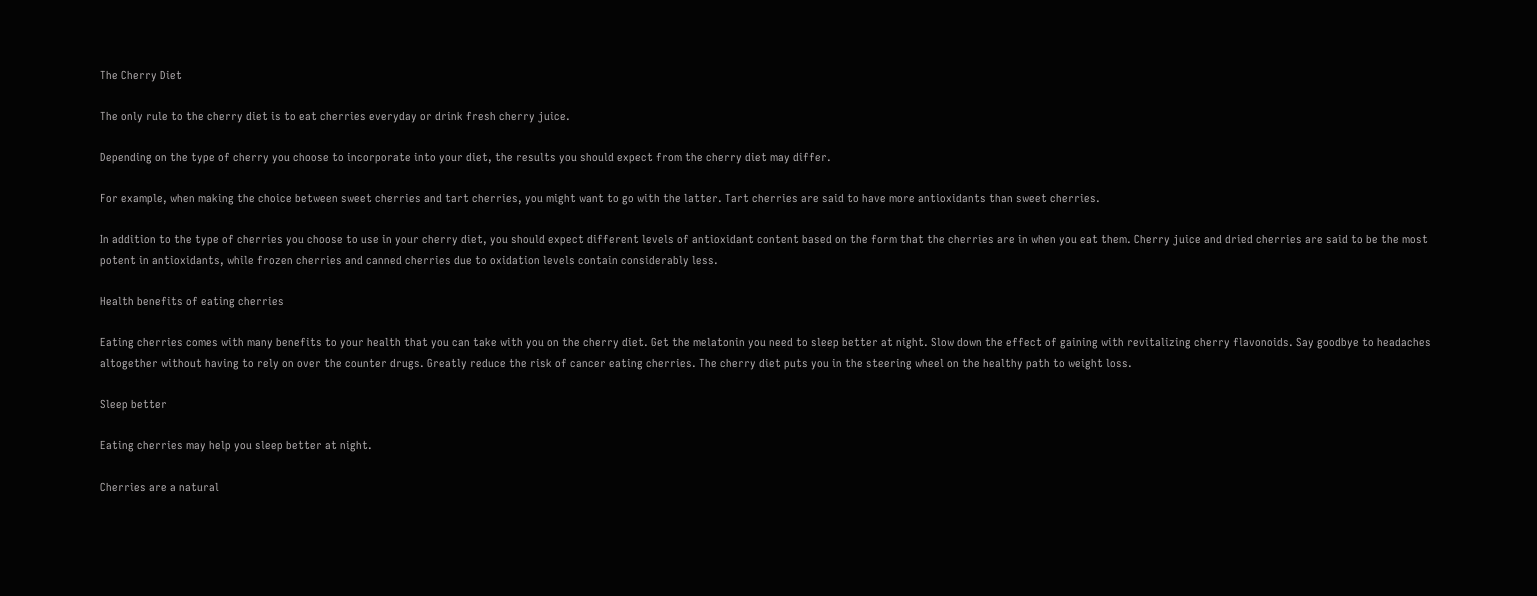The Cherry Diet

The only rule to the cherry diet is to eat cherries everyday or drink fresh cherry juice.

Depending on the type of cherry you choose to incorporate into your diet, the results you should expect from the cherry diet may differ.

For example, when making the choice between sweet cherries and tart cherries, you might want to go with the latter. Tart cherries are said to have more antioxidants than sweet cherries.

In addition to the type of cherries you choose to use in your cherry diet, you should expect different levels of antioxidant content based on the form that the cherries are in when you eat them. Cherry juice and dried cherries are said to be the most potent in antioxidants, while frozen cherries and canned cherries due to oxidation levels contain considerably less.

Health benefits of eating cherries

Eating cherries comes with many benefits to your health that you can take with you on the cherry diet. Get the melatonin you need to sleep better at night. Slow down the effect of gaining with revitalizing cherry flavonoids. Say goodbye to headaches altogether without having to rely on over the counter drugs. Greatly reduce the risk of cancer eating cherries. The cherry diet puts you in the steering wheel on the healthy path to weight loss.

Sleep better

Eating cherries may help you sleep better at night.

Cherries are a natural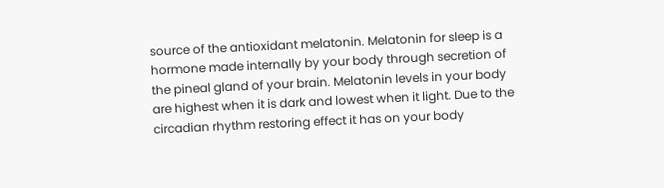source of the antioxidant melatonin. Melatonin for sleep is a hormone made internally by your body through secretion of the pineal gland of your brain. Melatonin levels in your body are highest when it is dark and lowest when it light. Due to the circadian rhythm restoring effect it has on your body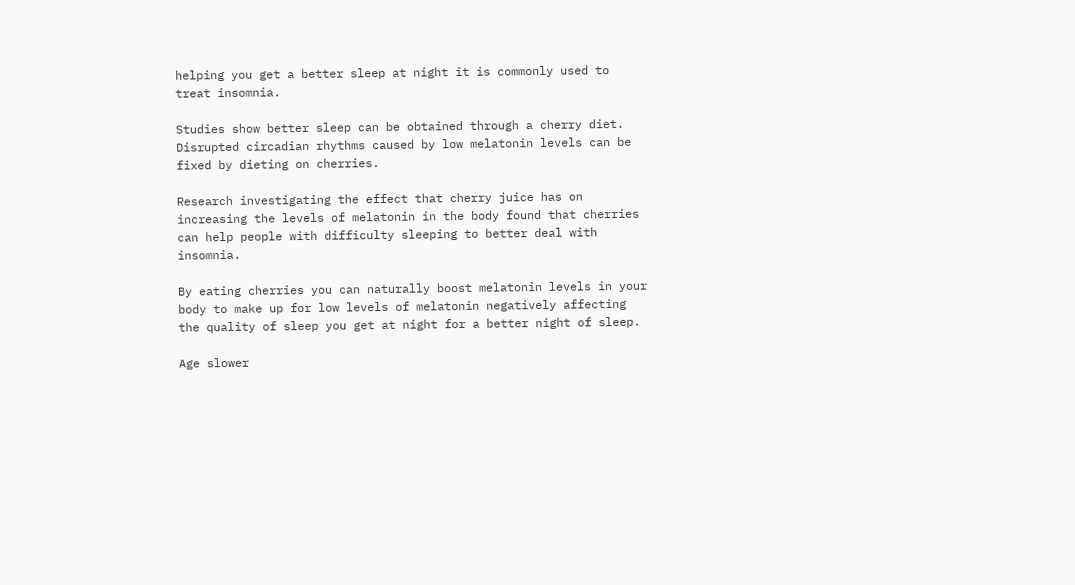helping you get a better sleep at night it is commonly used to treat insomnia.

Studies show better sleep can be obtained through a cherry diet. Disrupted circadian rhythms caused by low melatonin levels can be fixed by dieting on cherries.

Research investigating the effect that cherry juice has on increasing the levels of melatonin in the body found that cherries can help people with difficulty sleeping to better deal with insomnia.

By eating cherries you can naturally boost melatonin levels in your body to make up for low levels of melatonin negatively affecting the quality of sleep you get at night for a better night of sleep.

Age slower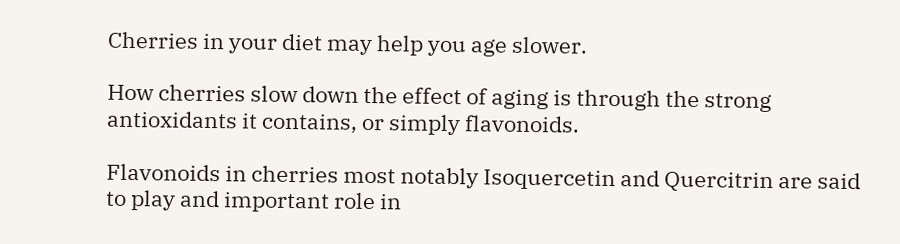Cherries in your diet may help you age slower.

How cherries slow down the effect of aging is through the strong antioxidants it contains, or simply flavonoids.

Flavonoids in cherries most notably Isoquercetin and Quercitrin are said to play and important role in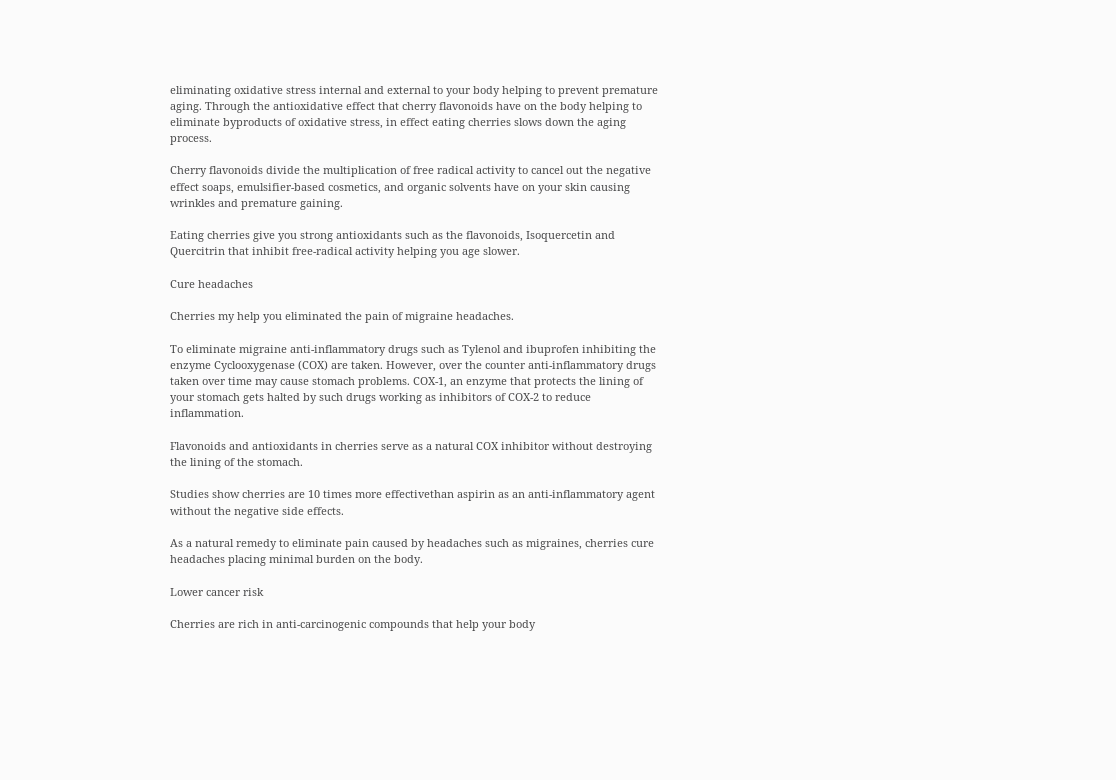eliminating oxidative stress internal and external to your body helping to prevent premature aging. Through the antioxidative effect that cherry flavonoids have on the body helping to eliminate byproducts of oxidative stress, in effect eating cherries slows down the aging process.

Cherry flavonoids divide the multiplication of free radical activity to cancel out the negative effect soaps, emulsifier-based cosmetics, and organic solvents have on your skin causing wrinkles and premature gaining.

Eating cherries give you strong antioxidants such as the flavonoids, Isoquercetin and Quercitrin that inhibit free-radical activity helping you age slower.

Cure headaches

Cherries my help you eliminated the pain of migraine headaches.

To eliminate migraine anti-inflammatory drugs such as Tylenol and ibuprofen inhibiting the enzyme Cyclooxygenase (COX) are taken. However, over the counter anti-inflammatory drugs taken over time may cause stomach problems. COX-1, an enzyme that protects the lining of your stomach gets halted by such drugs working as inhibitors of COX-2 to reduce inflammation.

Flavonoids and antioxidants in cherries serve as a natural COX inhibitor without destroying the lining of the stomach.

Studies show cherries are 10 times more effectivethan aspirin as an anti-inflammatory agent without the negative side effects.

As a natural remedy to eliminate pain caused by headaches such as migraines, cherries cure headaches placing minimal burden on the body.

Lower cancer risk

Cherries are rich in anti-carcinogenic compounds that help your body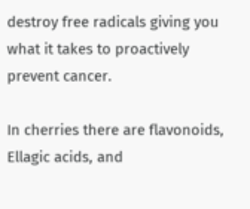destroy free radicals giving you what it takes to proactively prevent cancer.

In cherries there are flavonoids, Ellagic acids, and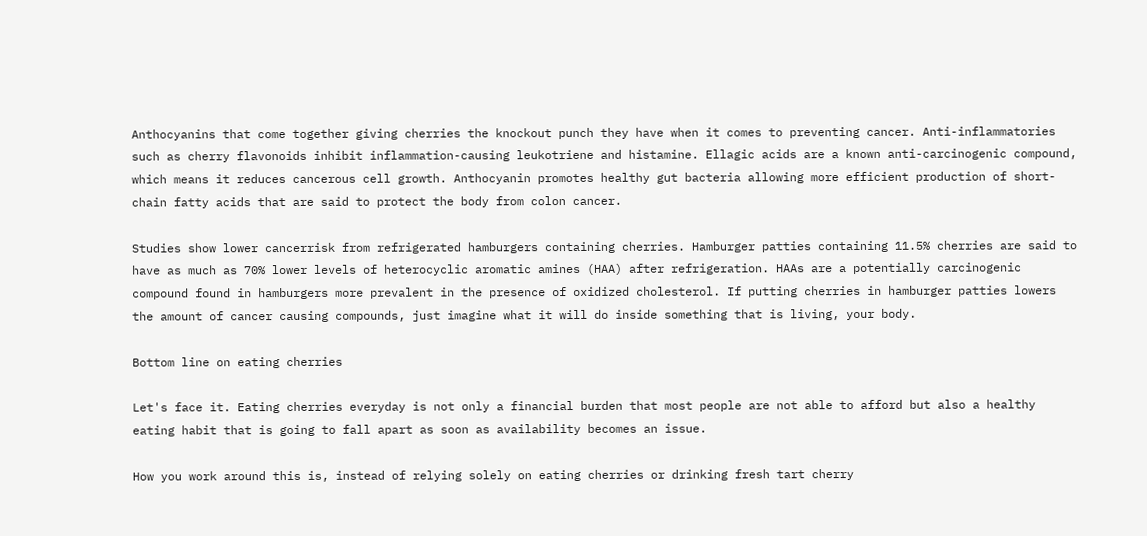Anthocyanins that come together giving cherries the knockout punch they have when it comes to preventing cancer. Anti-inflammatories such as cherry flavonoids inhibit inflammation-causing leukotriene and histamine. Ellagic acids are a known anti-carcinogenic compound, which means it reduces cancerous cell growth. Anthocyanin promotes healthy gut bacteria allowing more efficient production of short-chain fatty acids that are said to protect the body from colon cancer.

Studies show lower cancerrisk from refrigerated hamburgers containing cherries. Hamburger patties containing 11.5% cherries are said to have as much as 70% lower levels of heterocyclic aromatic amines (HAA) after refrigeration. HAAs are a potentially carcinogenic compound found in hamburgers more prevalent in the presence of oxidized cholesterol. If putting cherries in hamburger patties lowers the amount of cancer causing compounds, just imagine what it will do inside something that is living, your body.

Bottom line on eating cherries

Let's face it. Eating cherries everyday is not only a financial burden that most people are not able to afford but also a healthy eating habit that is going to fall apart as soon as availability becomes an issue.

How you work around this is, instead of relying solely on eating cherries or drinking fresh tart cherry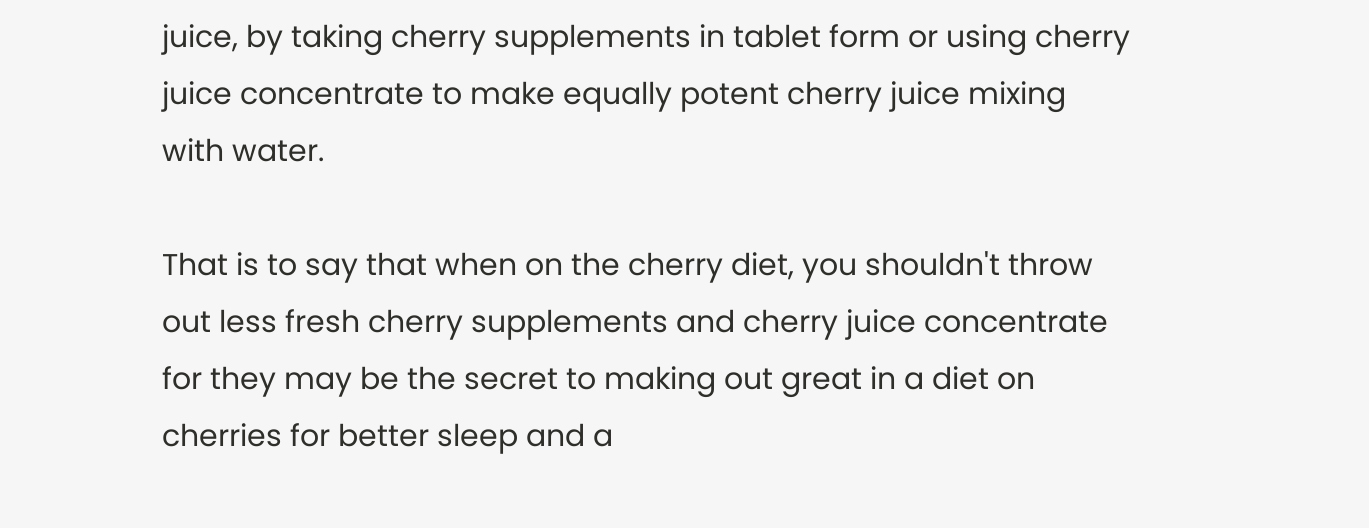juice, by taking cherry supplements in tablet form or using cherry juice concentrate to make equally potent cherry juice mixing with water.

That is to say that when on the cherry diet, you shouldn't throw out less fresh cherry supplements and cherry juice concentrate for they may be the secret to making out great in a diet on cherries for better sleep and a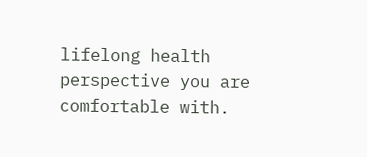lifelong health perspective you are comfortable with.